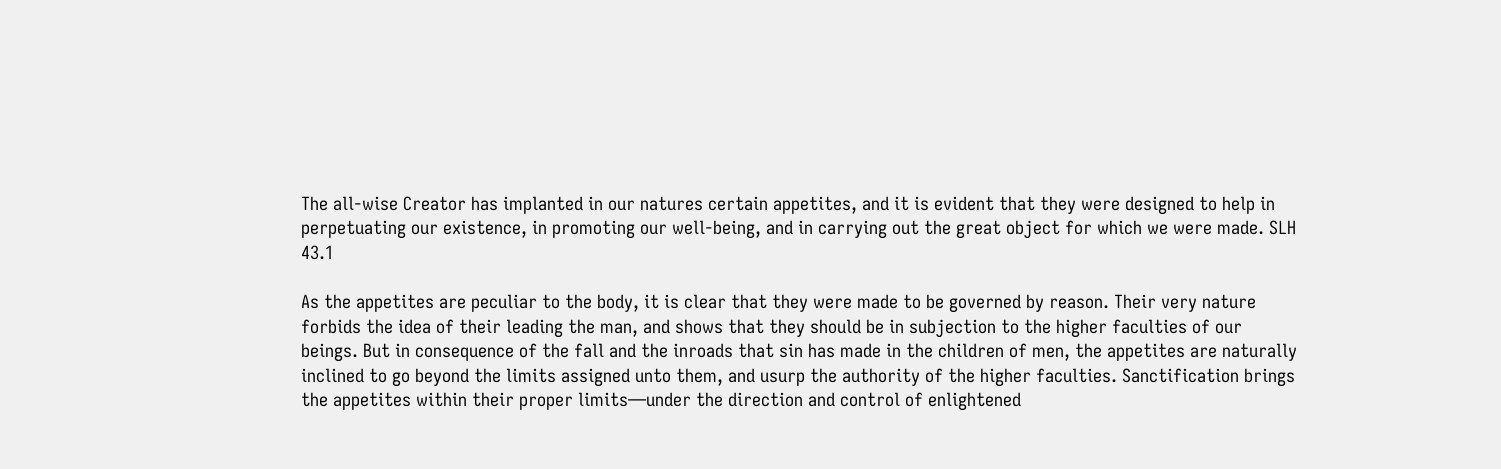The all-wise Creator has implanted in our natures certain appetites, and it is evident that they were designed to help in perpetuating our existence, in promoting our well-being, and in carrying out the great object for which we were made. SLH 43.1

As the appetites are peculiar to the body, it is clear that they were made to be governed by reason. Their very nature forbids the idea of their leading the man, and shows that they should be in subjection to the higher faculties of our beings. But in consequence of the fall and the inroads that sin has made in the children of men, the appetites are naturally inclined to go beyond the limits assigned unto them, and usurp the authority of the higher faculties. Sanctification brings the appetites within their proper limits—under the direction and control of enlightened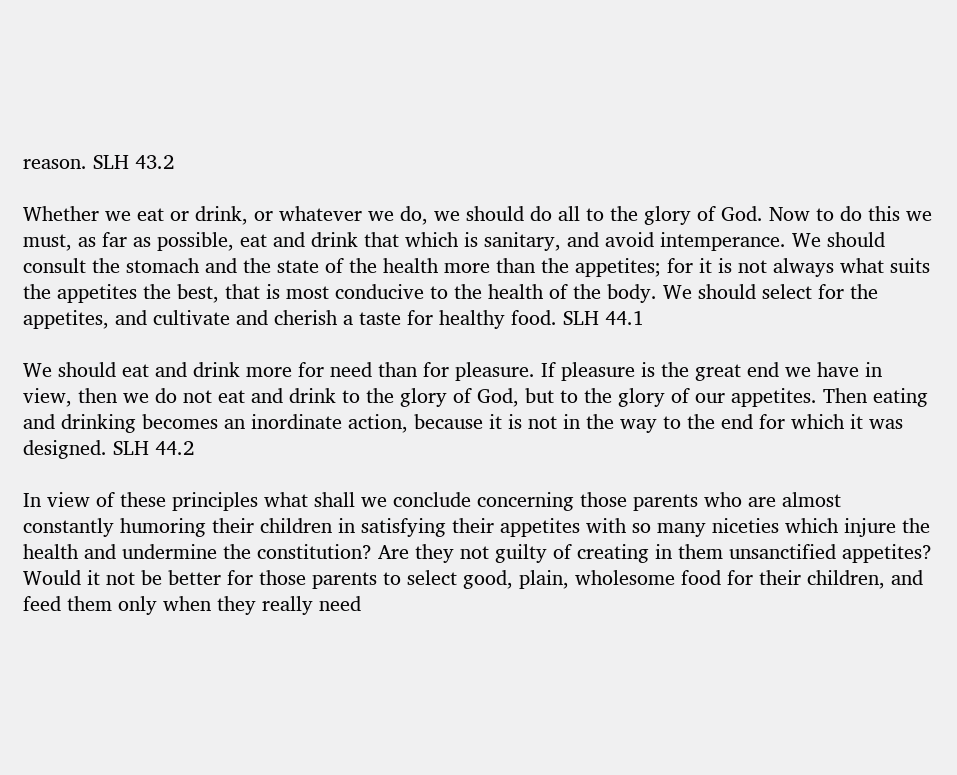reason. SLH 43.2

Whether we eat or drink, or whatever we do, we should do all to the glory of God. Now to do this we must, as far as possible, eat and drink that which is sanitary, and avoid intemperance. We should consult the stomach and the state of the health more than the appetites; for it is not always what suits the appetites the best, that is most conducive to the health of the body. We should select for the appetites, and cultivate and cherish a taste for healthy food. SLH 44.1

We should eat and drink more for need than for pleasure. If pleasure is the great end we have in view, then we do not eat and drink to the glory of God, but to the glory of our appetites. Then eating and drinking becomes an inordinate action, because it is not in the way to the end for which it was designed. SLH 44.2

In view of these principles what shall we conclude concerning those parents who are almost constantly humoring their children in satisfying their appetites with so many niceties which injure the health and undermine the constitution? Are they not guilty of creating in them unsanctified appetites? Would it not be better for those parents to select good, plain, wholesome food for their children, and feed them only when they really need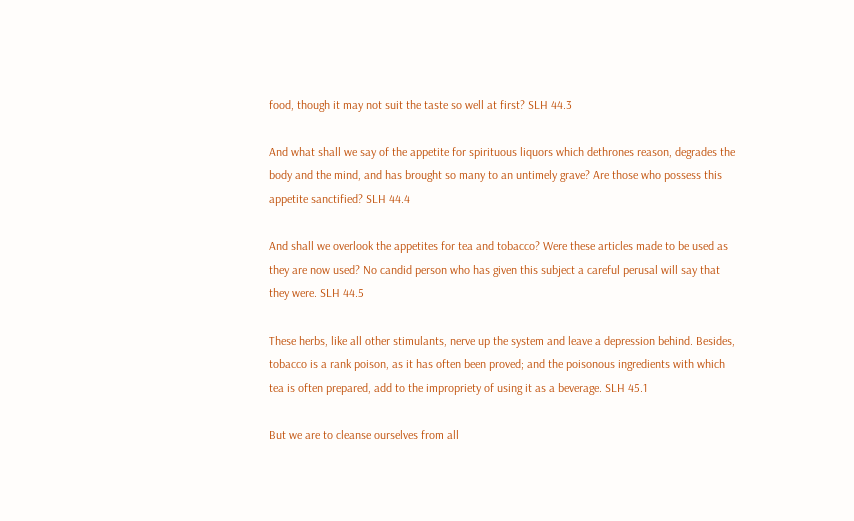food, though it may not suit the taste so well at first? SLH 44.3

And what shall we say of the appetite for spirituous liquors which dethrones reason, degrades the body and the mind, and has brought so many to an untimely grave? Are those who possess this appetite sanctified? SLH 44.4

And shall we overlook the appetites for tea and tobacco? Were these articles made to be used as they are now used? No candid person who has given this subject a careful perusal will say that they were. SLH 44.5

These herbs, like all other stimulants, nerve up the system and leave a depression behind. Besides, tobacco is a rank poison, as it has often been proved; and the poisonous ingredients with which tea is often prepared, add to the impropriety of using it as a beverage. SLH 45.1

But we are to cleanse ourselves from all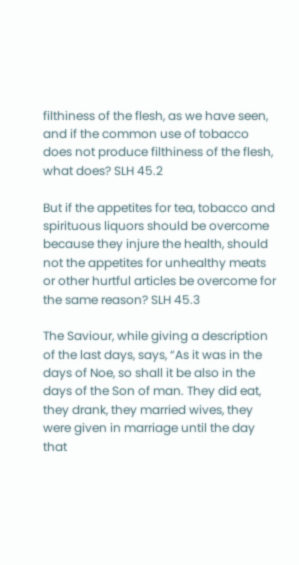filthiness of the flesh, as we have seen, and if the common use of tobacco does not produce filthiness of the flesh, what does? SLH 45.2

But if the appetites for tea, tobacco and spirituous liquors should be overcome because they injure the health, should not the appetites for unhealthy meats or other hurtful articles be overcome for the same reason? SLH 45.3

The Saviour, while giving a description of the last days, says, “As it was in the days of Noe, so shall it be also in the days of the Son of man. They did eat, they drank, they married wives, they were given in marriage until the day that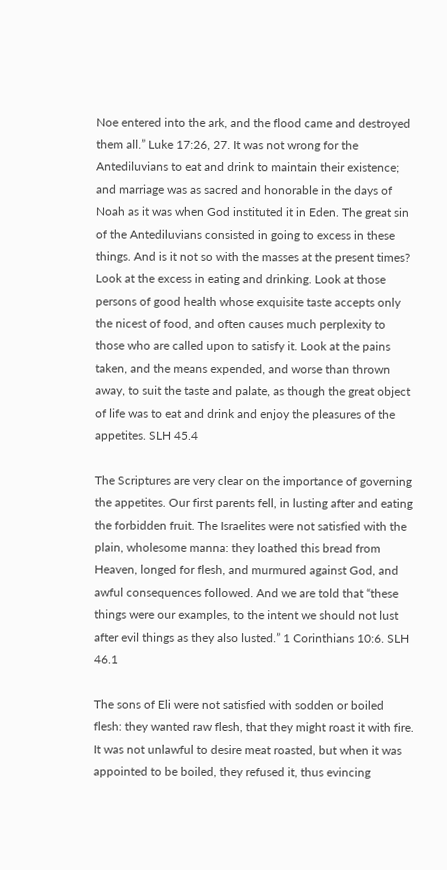Noe entered into the ark, and the flood came and destroyed them all.” Luke 17:26, 27. It was not wrong for the Antediluvians to eat and drink to maintain their existence; and marriage was as sacred and honorable in the days of Noah as it was when God instituted it in Eden. The great sin of the Antediluvians consisted in going to excess in these things. And is it not so with the masses at the present times? Look at the excess in eating and drinking. Look at those persons of good health whose exquisite taste accepts only the nicest of food, and often causes much perplexity to those who are called upon to satisfy it. Look at the pains taken, and the means expended, and worse than thrown away, to suit the taste and palate, as though the great object of life was to eat and drink and enjoy the pleasures of the appetites. SLH 45.4

The Scriptures are very clear on the importance of governing the appetites. Our first parents fell, in lusting after and eating the forbidden fruit. The Israelites were not satisfied with the plain, wholesome manna: they loathed this bread from Heaven, longed for flesh, and murmured against God, and awful consequences followed. And we are told that “these things were our examples, to the intent we should not lust after evil things as they also lusted.” 1 Corinthians 10:6. SLH 46.1

The sons of Eli were not satisfied with sodden or boiled flesh: they wanted raw flesh, that they might roast it with fire. It was not unlawful to desire meat roasted, but when it was appointed to be boiled, they refused it, thus evincing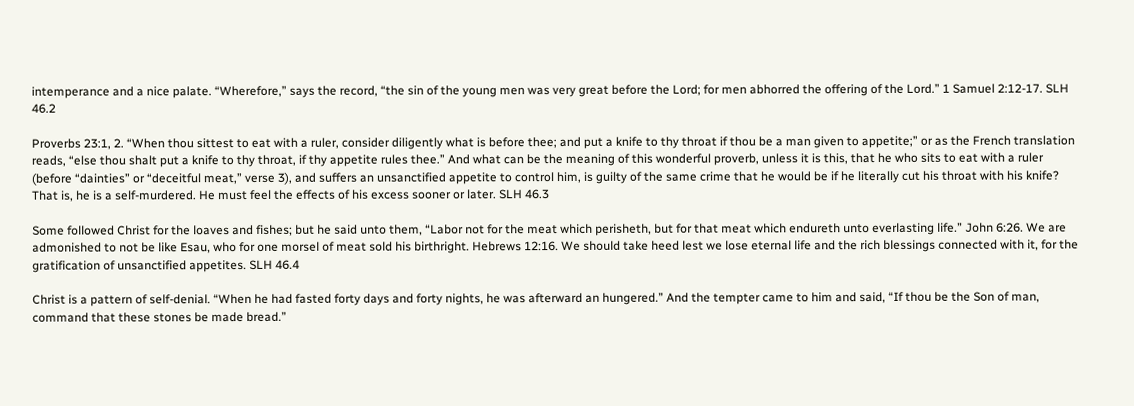intemperance and a nice palate. “Wherefore,” says the record, “the sin of the young men was very great before the Lord; for men abhorred the offering of the Lord.” 1 Samuel 2:12-17. SLH 46.2

Proverbs 23:1, 2. “When thou sittest to eat with a ruler, consider diligently what is before thee; and put a knife to thy throat if thou be a man given to appetite;” or as the French translation reads, “else thou shalt put a knife to thy throat, if thy appetite rules thee.” And what can be the meaning of this wonderful proverb, unless it is this, that he who sits to eat with a ruler (before “dainties” or “deceitful meat,” verse 3), and suffers an unsanctified appetite to control him, is guilty of the same crime that he would be if he literally cut his throat with his knife? That is, he is a self-murdered. He must feel the effects of his excess sooner or later. SLH 46.3

Some followed Christ for the loaves and fishes; but he said unto them, “Labor not for the meat which perisheth, but for that meat which endureth unto everlasting life.” John 6:26. We are admonished to not be like Esau, who for one morsel of meat sold his birthright. Hebrews 12:16. We should take heed lest we lose eternal life and the rich blessings connected with it, for the gratification of unsanctified appetites. SLH 46.4

Christ is a pattern of self-denial. “When he had fasted forty days and forty nights, he was afterward an hungered.” And the tempter came to him and said, “If thou be the Son of man, command that these stones be made bread.”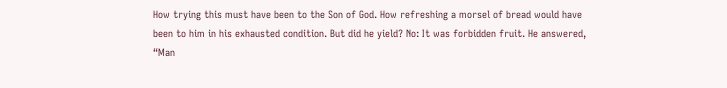How trying this must have been to the Son of God. How refreshing a morsel of bread would have been to him in his exhausted condition. But did he yield? No: It was forbidden fruit. He answered, “Man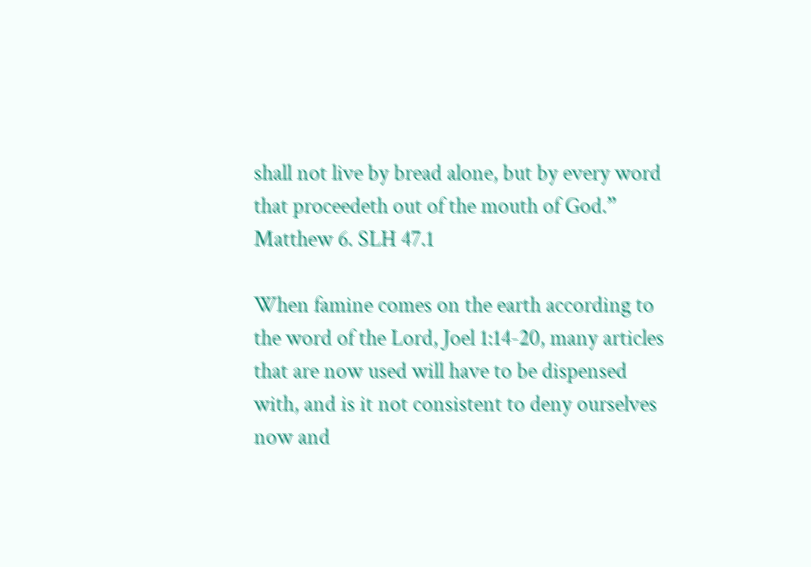shall not live by bread alone, but by every word that proceedeth out of the mouth of God.” Matthew 6. SLH 47.1

When famine comes on the earth according to the word of the Lord, Joel 1:14-20, many articles that are now used will have to be dispensed with, and is it not consistent to deny ourselves now and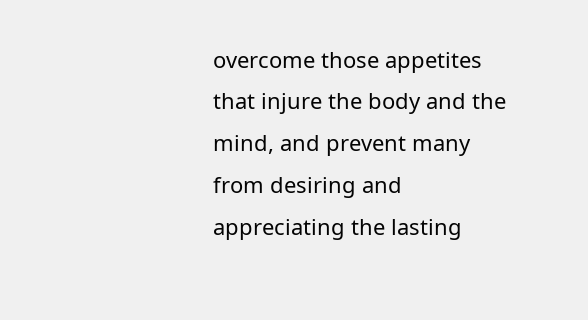overcome those appetites that injure the body and the mind, and prevent many from desiring and appreciating the lasting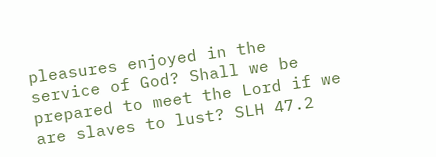pleasures enjoyed in the service of God? Shall we be prepared to meet the Lord if we are slaves to lust? SLH 47.2